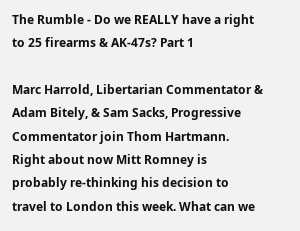The Rumble - Do we REALLY have a right to 25 firearms & AK-47s? Part 1

Marc Harrold, Libertarian Commentator & Adam Bitely, & Sam Sacks, Progressive Commentator join Thom Hartmann. Right about now Mitt Romney is probably re-thinking his decision to travel to London this week. What can we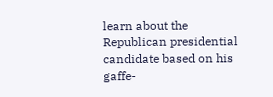learn about the Republican presidential candidate based on his gaffe-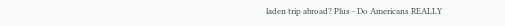laden trip abroad? Plus - Do Americans REALLY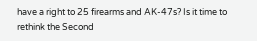have a right to 25 firearms and AK-47s? Is it time to rethink the Second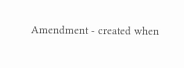Amendment - created when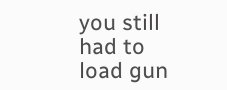you still had to load gun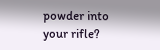powder into your rifle?